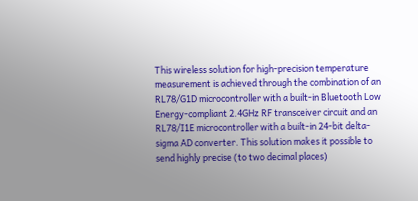This wireless solution for high-precision temperature measurement is achieved through the combination of an RL78/G1D microcontroller with a built-in Bluetooth Low Energy-compliant 2.4GHz RF transceiver circuit and an RL78/I1E microcontroller with a built-in 24-bit delta-sigma AD converter. This solution makes it possible to send highly precise (to two decimal places)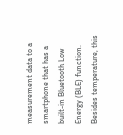measurement data to a smartphone that has a built-in Bluetooth Low Energy (BLE) function. Besides temperature, this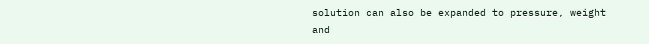solution can also be expanded to pressure, weight and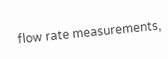flow rate measurements,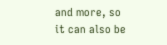and more, so it can also be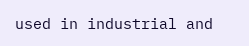used in industrial and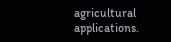agricultural applications.